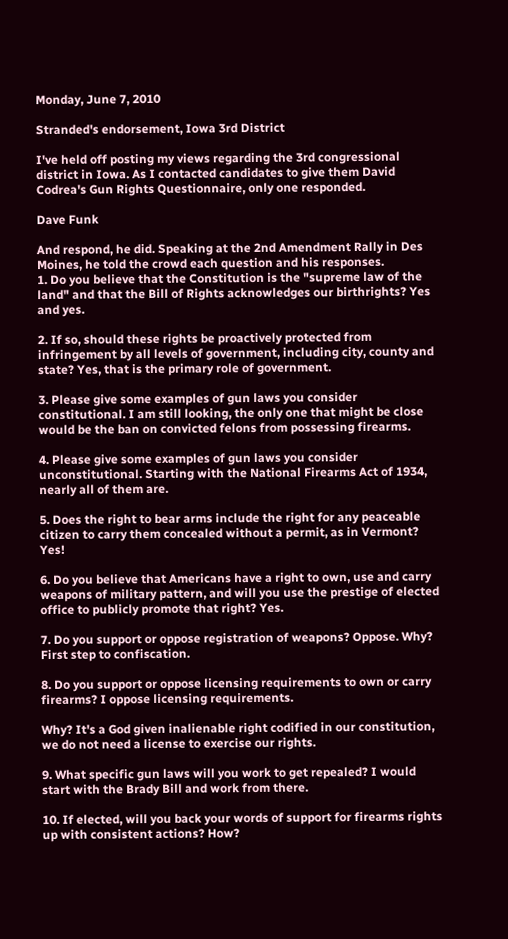Monday, June 7, 2010

Stranded's endorsement, Iowa 3rd District

I've held off posting my views regarding the 3rd congressional district in Iowa. As I contacted candidates to give them David Codrea's Gun Rights Questionnaire, only one responded.

Dave Funk

And respond, he did. Speaking at the 2nd Amendment Rally in Des Moines, he told the crowd each question and his responses.
1. Do you believe that the Constitution is the "supreme law of the land" and that the Bill of Rights acknowledges our birthrights? Yes and yes.

2. If so, should these rights be proactively protected from infringement by all levels of government, including city, county and state? Yes, that is the primary role of government.

3. Please give some examples of gun laws you consider constitutional. I am still looking, the only one that might be close would be the ban on convicted felons from possessing firearms.

4. Please give some examples of gun laws you consider unconstitutional. Starting with the National Firearms Act of 1934, nearly all of them are.

5. Does the right to bear arms include the right for any peaceable citizen to carry them concealed without a permit, as in Vermont? Yes!

6. Do you believe that Americans have a right to own, use and carry weapons of military pattern, and will you use the prestige of elected office to publicly promote that right? Yes.

7. Do you support or oppose registration of weapons? Oppose. Why? First step to confiscation.

8. Do you support or oppose licensing requirements to own or carry firearms? I oppose licensing requirements.

Why? It's a God given inalienable right codified in our constitution, we do not need a license to exercise our rights.

9. What specific gun laws will you work to get repealed? I would start with the Brady Bill and work from there.

10. If elected, will you back your words of support for firearms rights up with consistent actions? How?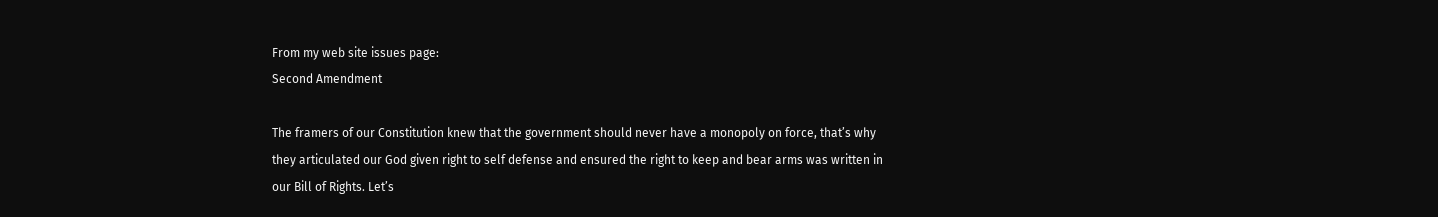From my web site issues page:
Second Amendment

The framers of our Constitution knew that the government should never have a monopoly on force, that’s why they articulated our God given right to self defense and ensured the right to keep and bear arms was written in our Bill of Rights. Let’s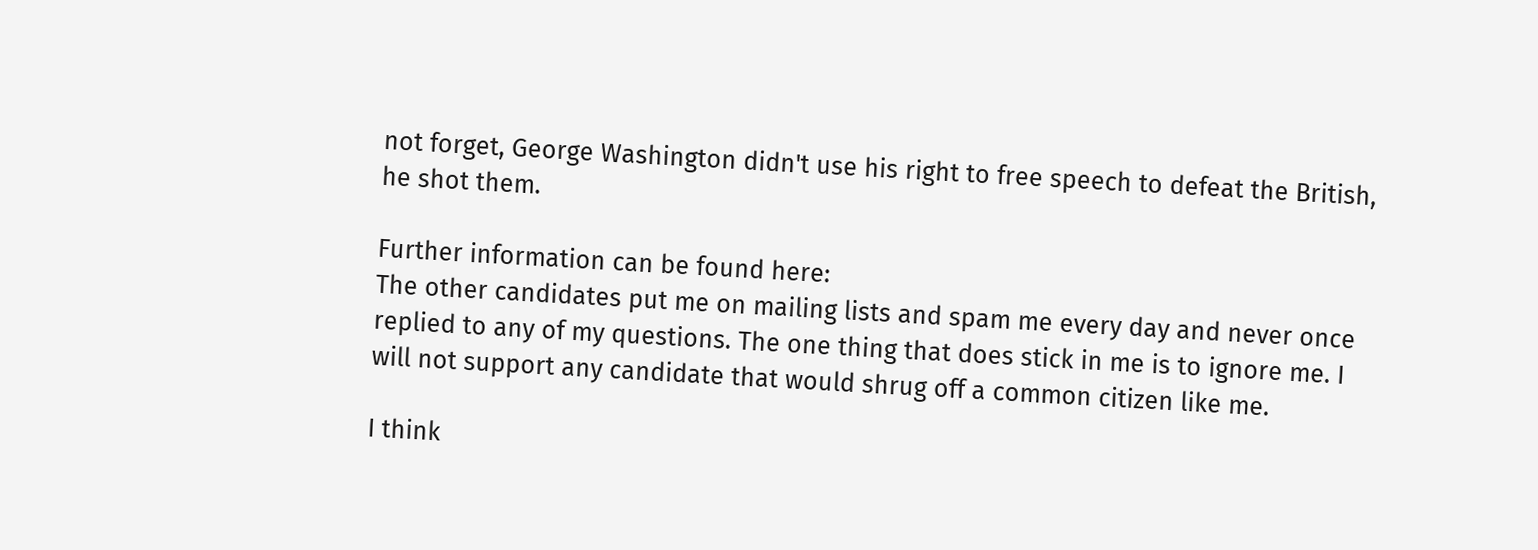not forget, George Washington didn't use his right to free speech to defeat the British, he shot them.

Further information can be found here:
The other candidates put me on mailing lists and spam me every day and never once replied to any of my questions. The one thing that does stick in me is to ignore me. I will not support any candidate that would shrug off a common citizen like me.

I think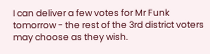I can deliver a few votes for Mr Funk tomorrow - the rest of the 3rd district voters may choose as they wish.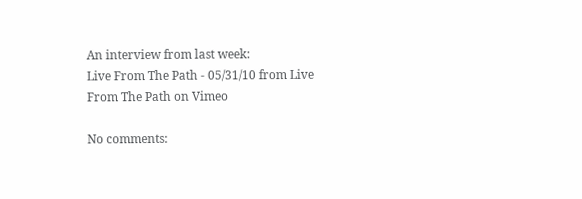An interview from last week:
Live From The Path - 05/31/10 from Live From The Path on Vimeo

No comments: